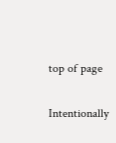top of page

Intentionally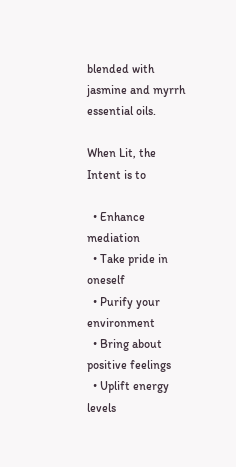blended with jasmine and myrrh essential oils.

When Lit, the Intent is to

  • Enhance mediation
  • Take pride in oneself
  • Purify your environment
  • Bring about positive feelings
  • Uplift energy levels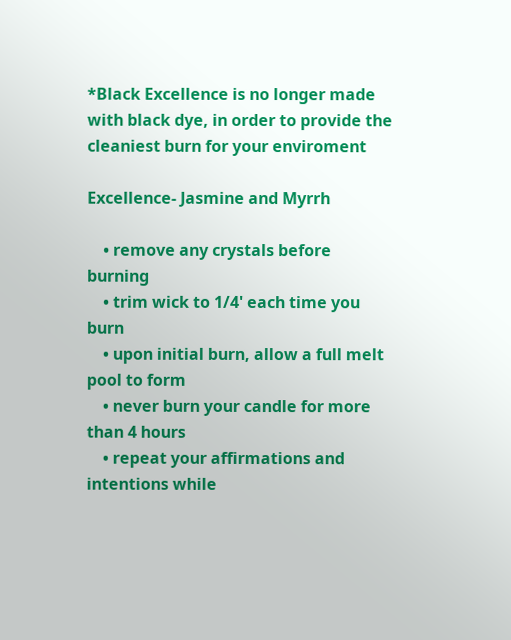*Black Excellence is no longer made with black dye, in order to provide the cleaniest burn for your enviroment

Excellence- Jasmine and Myrrh

    • remove any crystals before burning
    • trim wick to 1/4' each time you burn
    • upon initial burn, allow a full melt pool to form
    • never burn your candle for more than 4 hours
    • repeat your affirmations and intentions while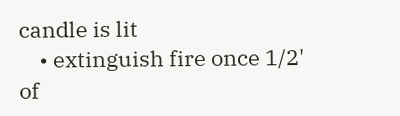candle is lit
    • extinguish fire once 1/2' of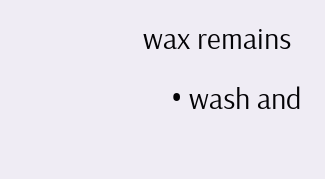wax remains
    • wash and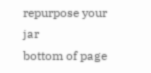repurpose your jar
bottom of page